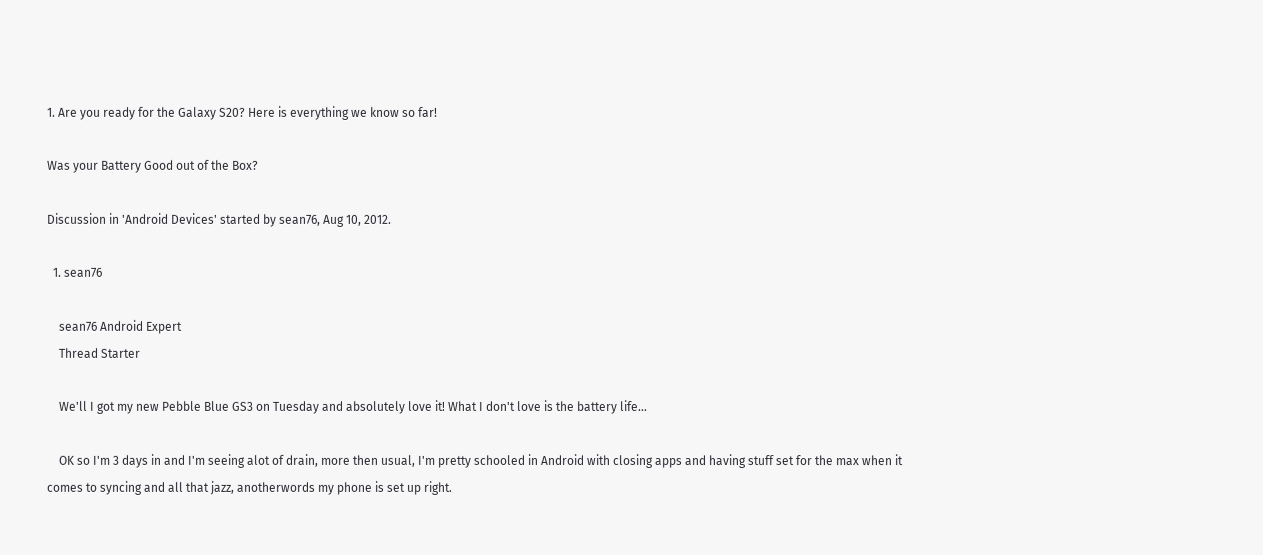1. Are you ready for the Galaxy S20? Here is everything we know so far!

Was your Battery Good out of the Box?

Discussion in 'Android Devices' started by sean76, Aug 10, 2012.

  1. sean76

    sean76 Android Expert
    Thread Starter

    We'll I got my new Pebble Blue GS3 on Tuesday and absolutely love it! What I don't love is the battery life...

    OK so I'm 3 days in and I'm seeing alot of drain, more then usual, I'm pretty schooled in Android with closing apps and having stuff set for the max when it comes to syncing and all that jazz, anotherwords my phone is set up right.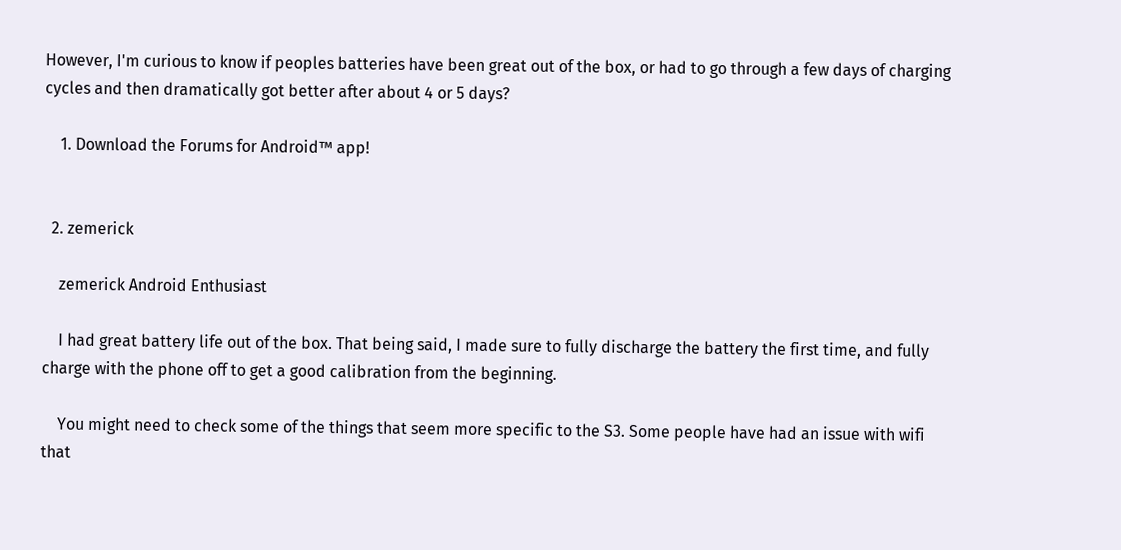However, I'm curious to know if peoples batteries have been great out of the box, or had to go through a few days of charging cycles and then dramatically got better after about 4 or 5 days?

    1. Download the Forums for Android™ app!


  2. zemerick

    zemerick Android Enthusiast

    I had great battery life out of the box. That being said, I made sure to fully discharge the battery the first time, and fully charge with the phone off to get a good calibration from the beginning.

    You might need to check some of the things that seem more specific to the S3. Some people have had an issue with wifi that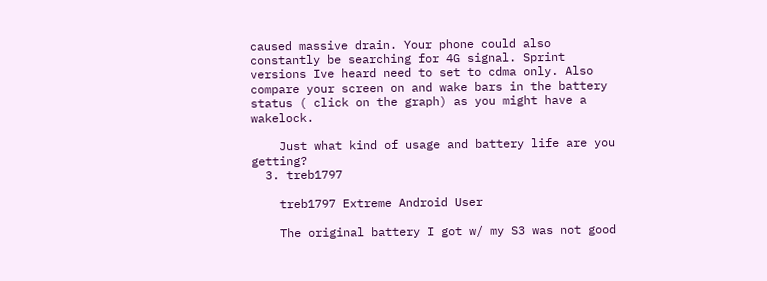caused massive drain. Your phone could also constantly be searching for 4G signal. Sprint versions Ive heard need to set to cdma only. Also compare your screen on and wake bars in the battery status ( click on the graph) as you might have a wakelock.

    Just what kind of usage and battery life are you getting?
  3. treb1797

    treb1797 Extreme Android User

    The original battery I got w/ my S3 was not good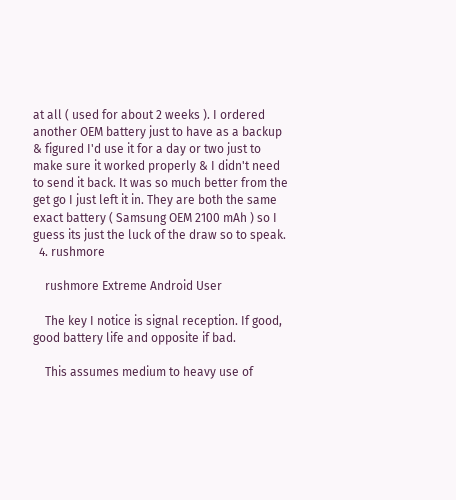at all ( used for about 2 weeks ). I ordered another OEM battery just to have as a backup & figured I'd use it for a day or two just to make sure it worked properly & I didn't need to send it back. It was so much better from the get go I just left it in. They are both the same exact battery ( Samsung OEM 2100 mAh ) so I guess its just the luck of the draw so to speak.
  4. rushmore

    rushmore Extreme Android User

    The key I notice is signal reception. If good, good battery life and opposite if bad.

    This assumes medium to heavy use of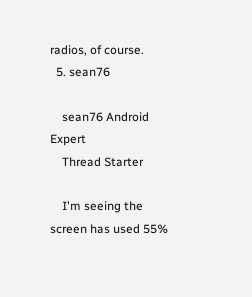radios, of course.
  5. sean76

    sean76 Android Expert
    Thread Starter

    I'm seeing the screen has used 55%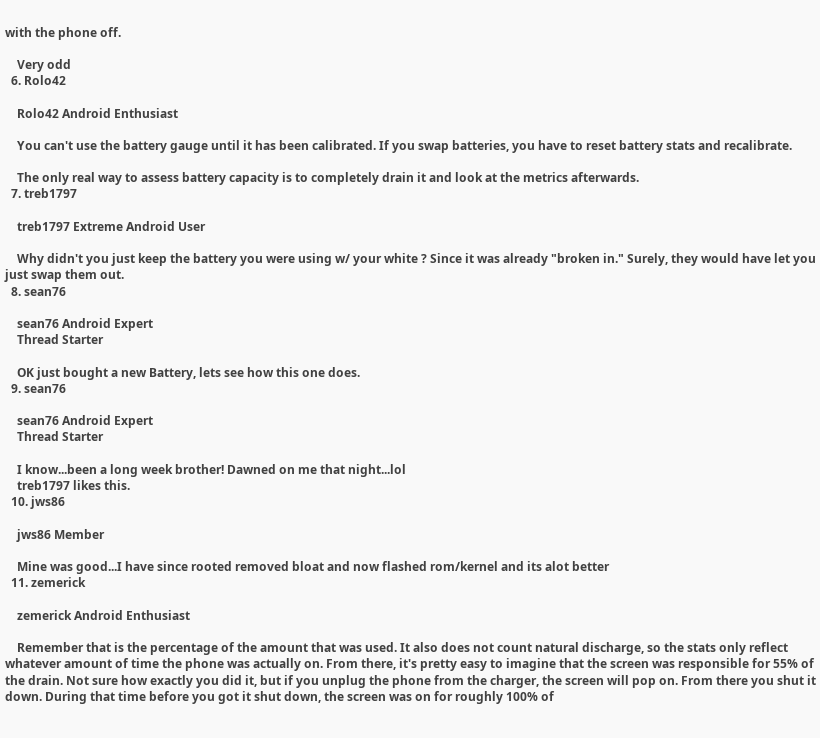with the phone off.

    Very odd
  6. Rolo42

    Rolo42 Android Enthusiast

    You can't use the battery gauge until it has been calibrated. If you swap batteries, you have to reset battery stats and recalibrate.

    The only real way to assess battery capacity is to completely drain it and look at the metrics afterwards.
  7. treb1797

    treb1797 Extreme Android User

    Why didn't you just keep the battery you were using w/ your white ? Since it was already "broken in." Surely, they would have let you just swap them out.
  8. sean76

    sean76 Android Expert
    Thread Starter

    OK just bought a new Battery, lets see how this one does.
  9. sean76

    sean76 Android Expert
    Thread Starter

    I know...been a long week brother! Dawned on me that night...lol
    treb1797 likes this.
  10. jws86

    jws86 Member

    Mine was good...I have since rooted removed bloat and now flashed rom/kernel and its alot better
  11. zemerick

    zemerick Android Enthusiast

    Remember that is the percentage of the amount that was used. It also does not count natural discharge, so the stats only reflect whatever amount of time the phone was actually on. From there, it's pretty easy to imagine that the screen was responsible for 55% of the drain. Not sure how exactly you did it, but if you unplug the phone from the charger, the screen will pop on. From there you shut it down. During that time before you got it shut down, the screen was on for roughly 100% of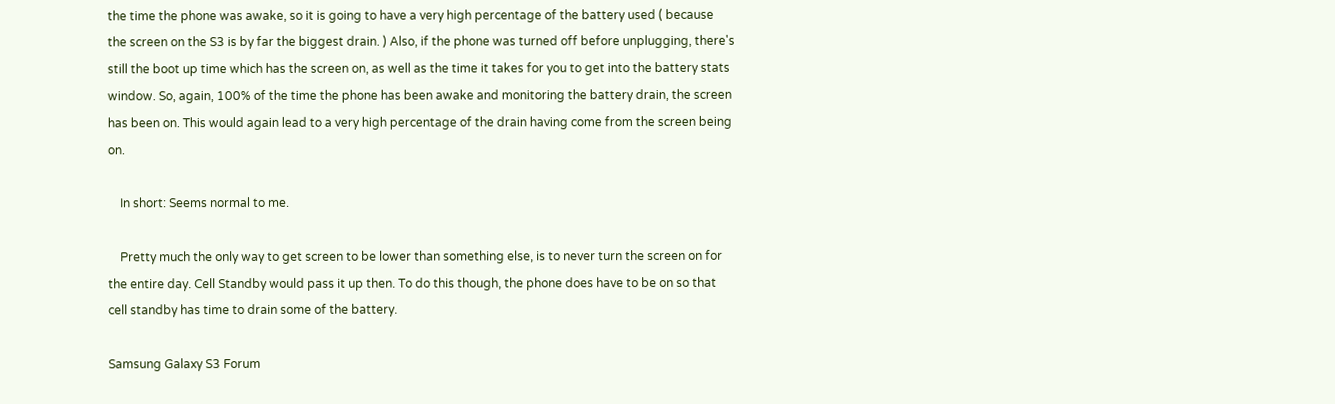the time the phone was awake, so it is going to have a very high percentage of the battery used ( because the screen on the S3 is by far the biggest drain. ) Also, if the phone was turned off before unplugging, there's still the boot up time which has the screen on, as well as the time it takes for you to get into the battery stats window. So, again, 100% of the time the phone has been awake and monitoring the battery drain, the screen has been on. This would again lead to a very high percentage of the drain having come from the screen being on.

    In short: Seems normal to me.

    Pretty much the only way to get screen to be lower than something else, is to never turn the screen on for the entire day. Cell Standby would pass it up then. To do this though, the phone does have to be on so that cell standby has time to drain some of the battery.

Samsung Galaxy S3 Forum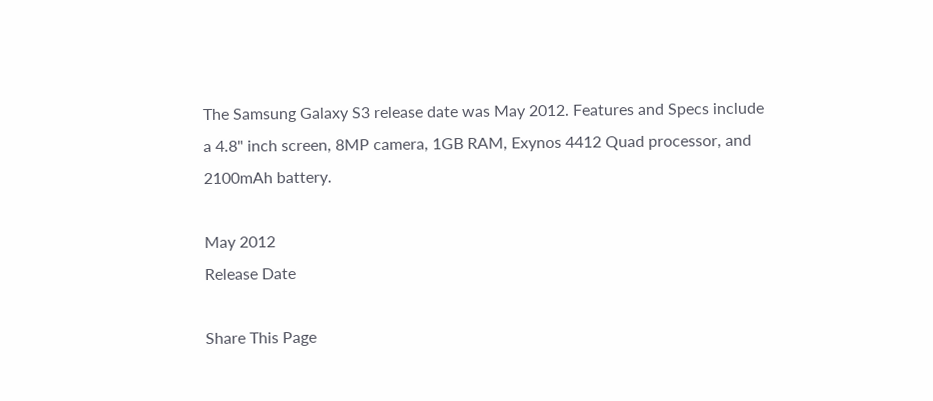The Samsung Galaxy S3 release date was May 2012. Features and Specs include a 4.8" inch screen, 8MP camera, 1GB RAM, Exynos 4412 Quad processor, and 2100mAh battery.

May 2012
Release Date

Share This Page